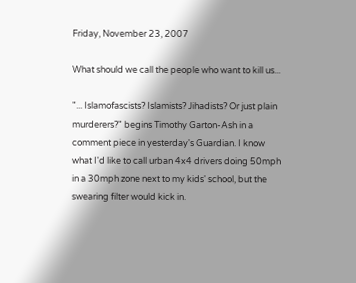Friday, November 23, 2007

What should we call the people who want to kill us...

"... Islamofascists? Islamists? Jihadists? Or just plain murderers?" begins Timothy Garton-Ash in a comment piece in yesterday's Guardian. I know what I'd like to call urban 4x4 drivers doing 50mph in a 30mph zone next to my kids' school, but the swearing filter would kick in.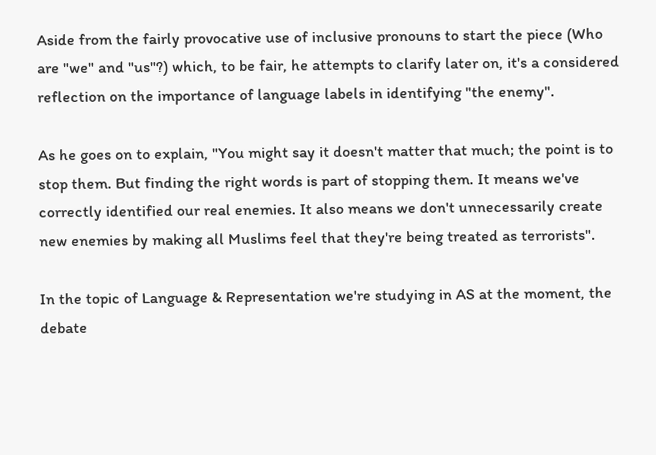Aside from the fairly provocative use of inclusive pronouns to start the piece (Who are "we" and "us"?) which, to be fair, he attempts to clarify later on, it's a considered reflection on the importance of language labels in identifying "the enemy".

As he goes on to explain, "You might say it doesn't matter that much; the point is to stop them. But finding the right words is part of stopping them. It means we've correctly identified our real enemies. It also means we don't unnecessarily create new enemies by making all Muslims feel that they're being treated as terrorists".

In the topic of Language & Representation we're studying in AS at the moment, the debate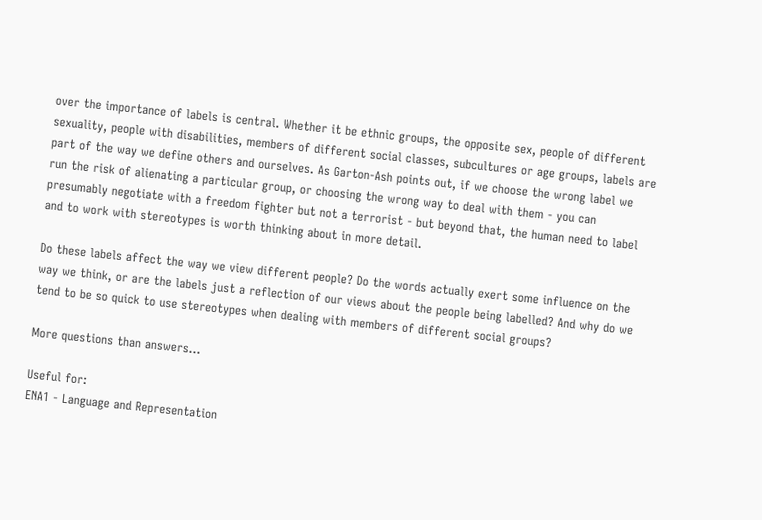over the importance of labels is central. Whether it be ethnic groups, the opposite sex, people of different sexuality, people with disabilities, members of different social classes, subcultures or age groups, labels are part of the way we define others and ourselves. As Garton-Ash points out, if we choose the wrong label we run the risk of alienating a particular group, or choosing the wrong way to deal with them - you can presumably negotiate with a freedom fighter but not a terrorist - but beyond that, the human need to label and to work with stereotypes is worth thinking about in more detail.

Do these labels affect the way we view different people? Do the words actually exert some influence on the way we think, or are the labels just a reflection of our views about the people being labelled? And why do we tend to be so quick to use stereotypes when dealing with members of different social groups?

More questions than answers...

Useful for:
ENA1 - Language and Representation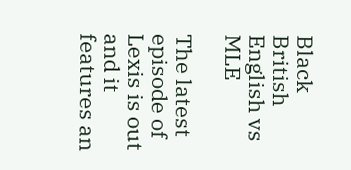Black British English vs MLE

The latest episode of Lexis is out and it features an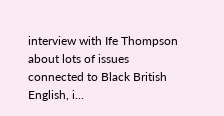interview with Ife Thompson about lots of issues connected to Black British English, i...